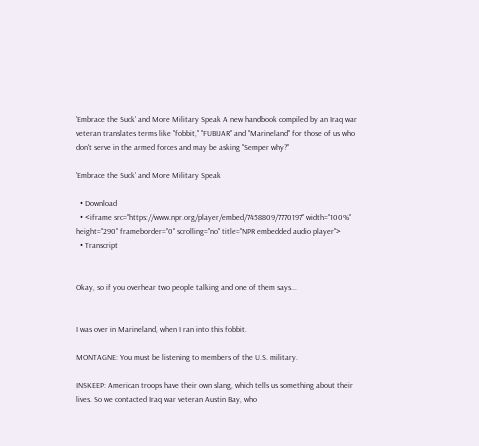'Embrace the Suck' and More Military Speak A new handbook compiled by an Iraq war veteran translates terms like "fobbit," "FUBIJAR" and "Marineland" for those of us who don't serve in the armed forces and may be asking "Semper why?"

'Embrace the Suck' and More Military Speak

  • Download
  • <iframe src="https://www.npr.org/player/embed/7458809/7770197" width="100%" height="290" frameborder="0" scrolling="no" title="NPR embedded audio player">
  • Transcript


Okay, so if you overhear two people talking and one of them says...


I was over in Marineland, when I ran into this fobbit.

MONTAGNE: You must be listening to members of the U.S. military.

INSKEEP: American troops have their own slang, which tells us something about their lives. So we contacted Iraq war veteran Austin Bay, who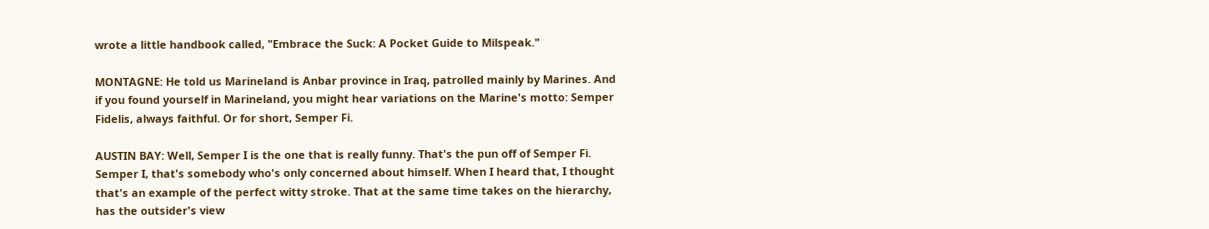wrote a little handbook called, "Embrace the Suck: A Pocket Guide to Milspeak."

MONTAGNE: He told us Marineland is Anbar province in Iraq, patrolled mainly by Marines. And if you found yourself in Marineland, you might hear variations on the Marine's motto: Semper Fidelis, always faithful. Or for short, Semper Fi.

AUSTIN BAY: Well, Semper I is the one that is really funny. That's the pun off of Semper Fi. Semper I, that's somebody who's only concerned about himself. When I heard that, I thought that's an example of the perfect witty stroke. That at the same time takes on the hierarchy, has the outsider's view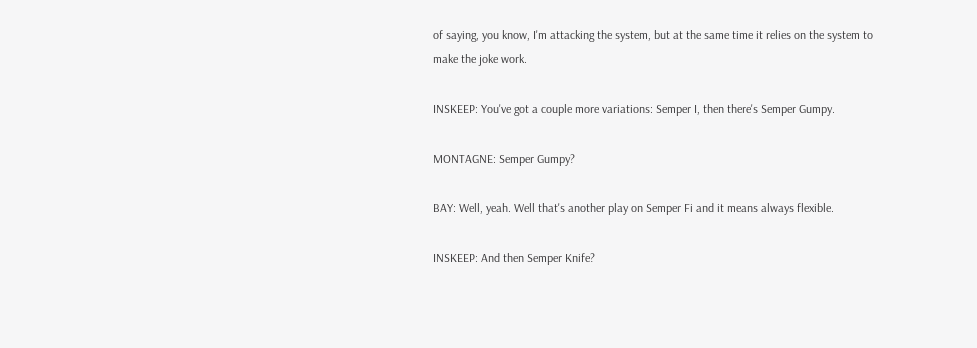of saying, you know, I'm attacking the system, but at the same time it relies on the system to make the joke work.

INSKEEP: You've got a couple more variations: Semper I, then there's Semper Gumpy.

MONTAGNE: Semper Gumpy?

BAY: Well, yeah. Well that's another play on Semper Fi and it means always flexible.

INSKEEP: And then Semper Knife?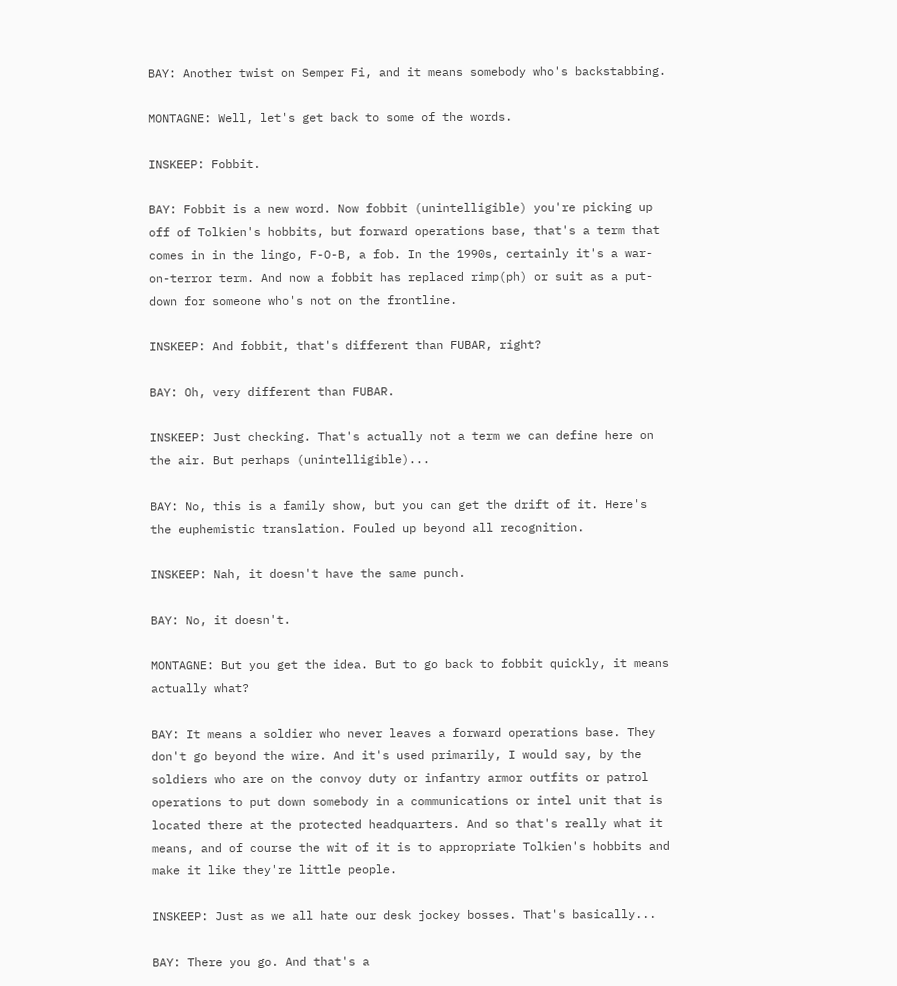BAY: Another twist on Semper Fi, and it means somebody who's backstabbing.

MONTAGNE: Well, let's get back to some of the words.

INSKEEP: Fobbit.

BAY: Fobbit is a new word. Now fobbit (unintelligible) you're picking up off of Tolkien's hobbits, but forward operations base, that's a term that comes in in the lingo, F-O-B, a fob. In the 1990s, certainly it's a war-on-terror term. And now a fobbit has replaced rimp(ph) or suit as a put-down for someone who's not on the frontline.

INSKEEP: And fobbit, that's different than FUBAR, right?

BAY: Oh, very different than FUBAR.

INSKEEP: Just checking. That's actually not a term we can define here on the air. But perhaps (unintelligible)...

BAY: No, this is a family show, but you can get the drift of it. Here's the euphemistic translation. Fouled up beyond all recognition.

INSKEEP: Nah, it doesn't have the same punch.

BAY: No, it doesn't.

MONTAGNE: But you get the idea. But to go back to fobbit quickly, it means actually what?

BAY: It means a soldier who never leaves a forward operations base. They don't go beyond the wire. And it's used primarily, I would say, by the soldiers who are on the convoy duty or infantry armor outfits or patrol operations to put down somebody in a communications or intel unit that is located there at the protected headquarters. And so that's really what it means, and of course the wit of it is to appropriate Tolkien's hobbits and make it like they're little people.

INSKEEP: Just as we all hate our desk jockey bosses. That's basically...

BAY: There you go. And that's a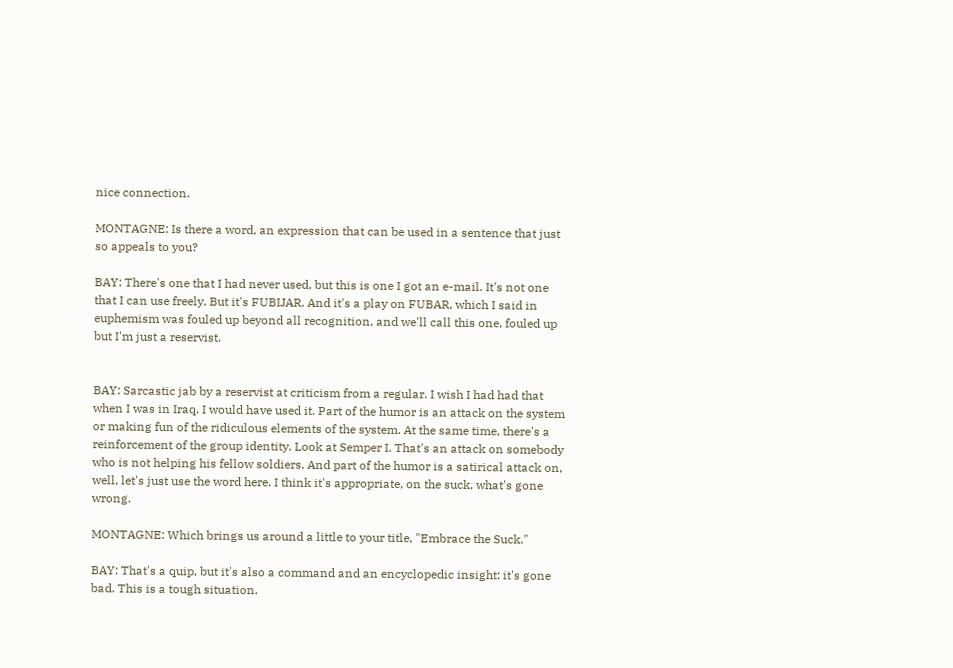nice connection.

MONTAGNE: Is there a word, an expression that can be used in a sentence that just so appeals to you?

BAY: There's one that I had never used, but this is one I got an e-mail. It's not one that I can use freely. But it's FUBIJAR. And it's a play on FUBAR, which I said in euphemism was fouled up beyond all recognition, and we'll call this one, fouled up but I'm just a reservist.


BAY: Sarcastic jab by a reservist at criticism from a regular. I wish I had had that when I was in Iraq. I would have used it. Part of the humor is an attack on the system or making fun of the ridiculous elements of the system. At the same time, there's a reinforcement of the group identity. Look at Semper I. That's an attack on somebody who is not helping his fellow soldiers. And part of the humor is a satirical attack on, well, let's just use the word here. I think it's appropriate, on the suck, what's gone wrong.

MONTAGNE: Which brings us around a little to your title, "Embrace the Suck."

BAY: That's a quip, but it's also a command and an encyclopedic insight: it's gone bad. This is a tough situation.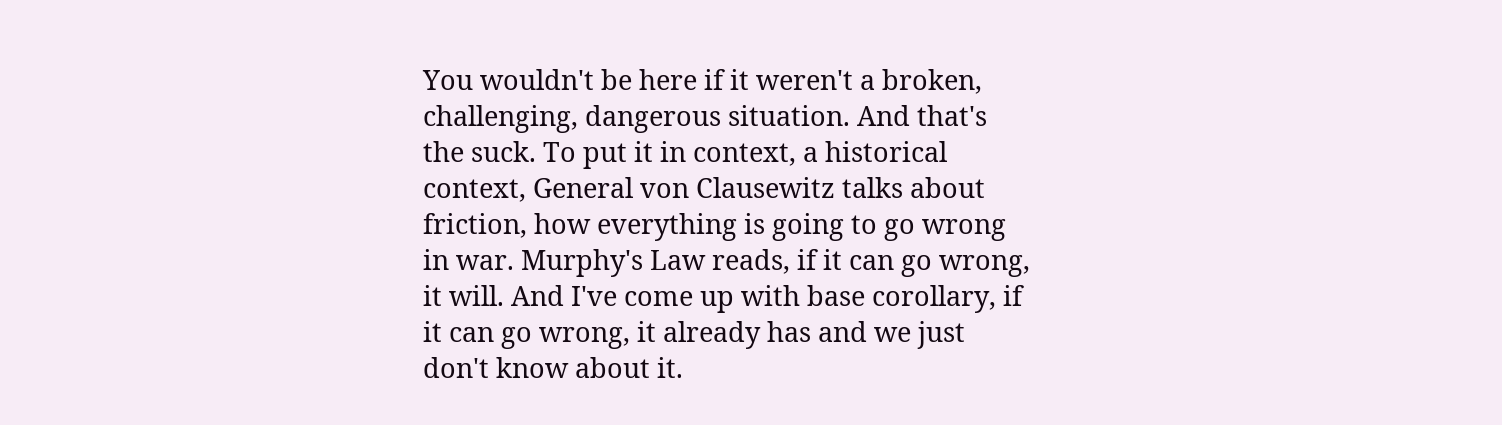You wouldn't be here if it weren't a broken, challenging, dangerous situation. And that's the suck. To put it in context, a historical context, General von Clausewitz talks about friction, how everything is going to go wrong in war. Murphy's Law reads, if it can go wrong, it will. And I've come up with base corollary, if it can go wrong, it already has and we just don't know about it.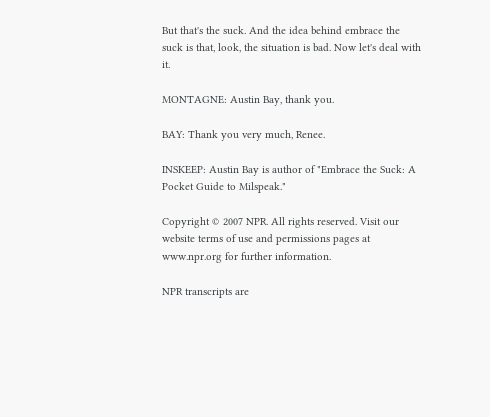But that's the suck. And the idea behind embrace the suck is that, look, the situation is bad. Now let's deal with it.

MONTAGNE: Austin Bay, thank you.

BAY: Thank you very much, Renee.

INSKEEP: Austin Bay is author of "Embrace the Suck: A Pocket Guide to Milspeak."

Copyright © 2007 NPR. All rights reserved. Visit our website terms of use and permissions pages at www.npr.org for further information.

NPR transcripts are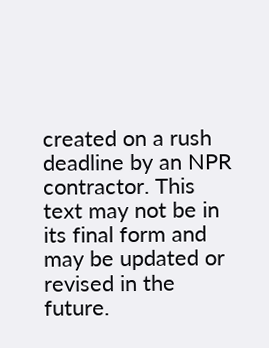created on a rush deadline by an NPR contractor. This text may not be in its final form and may be updated or revised in the future.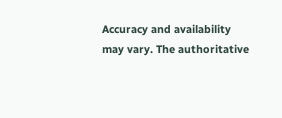Accuracy and availability may vary. The authoritative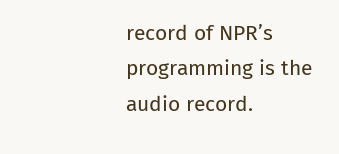record of NPR’s programming is the audio record.